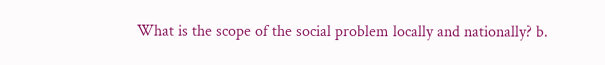What is the scope of the social problem locally and nationally? b.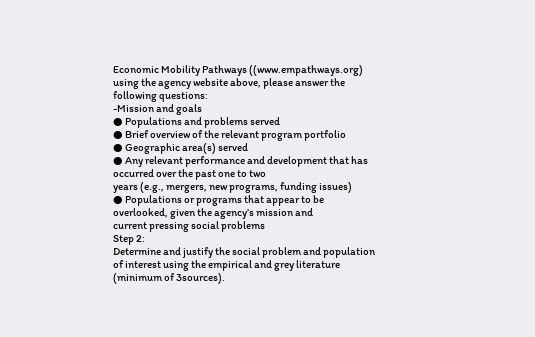Economic Mobility Pathways ((www.empathways.org)
using the agency website above, please answer the following questions:
-Mission and goals
● Populations and problems served
● Brief overview of the relevant program portfolio
● Geographic area(s) served
● Any relevant performance and development that has occurred over the past one to two
years (e.g., mergers, new programs, funding issues)
● Populations or programs that appear to be overlooked, given the agency’s mission and
current pressing social problems
Step 2:
Determine and justify the social problem and population of interest using the empirical and grey literature (minimum of 3sources).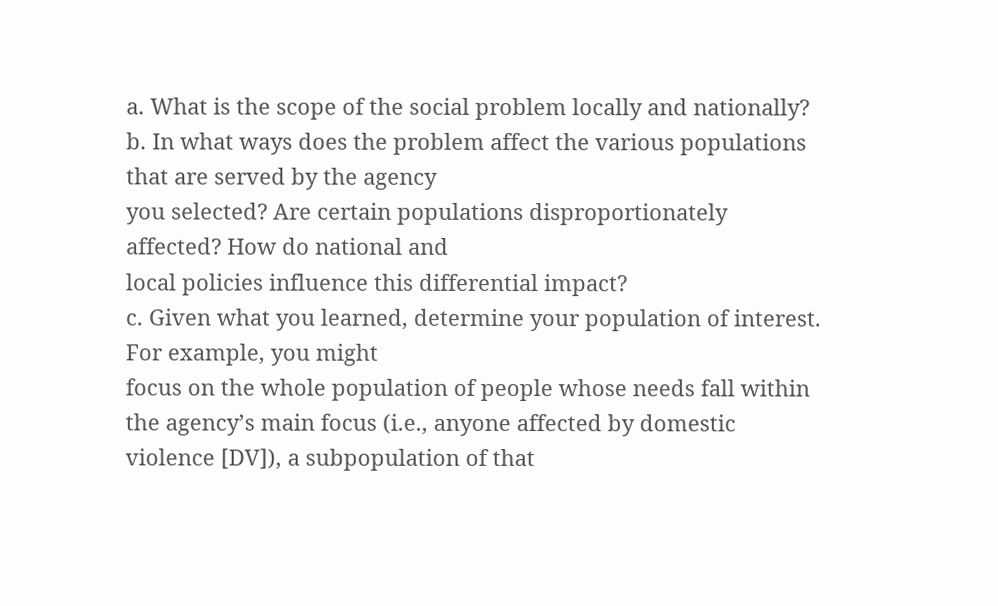a. What is the scope of the social problem locally and nationally?
b. In what ways does the problem affect the various populations that are served by the agency
you selected? Are certain populations disproportionately affected? How do national and
local policies influence this differential impact?
c. Given what you learned, determine your population of interest. For example, you might
focus on the whole population of people whose needs fall within the agency’s main focus (i.e., anyone affected by domestic violence [DV]), a subpopulation of that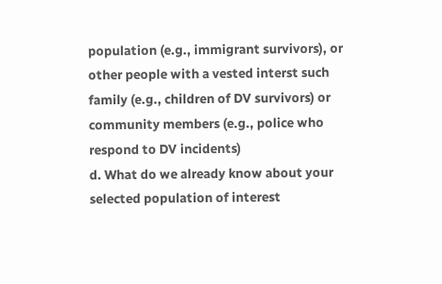population (e.g., immigrant survivors), or other people with a vested interst such family (e.g., children of DV survivors) or community members (e.g., police who respond to DV incidents)
d. What do we already know about your selected population of interest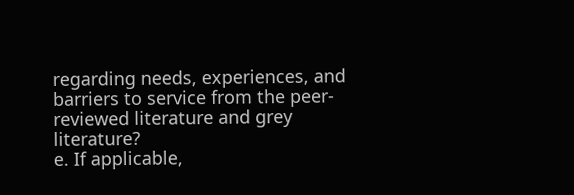regarding needs, experiences, and barriers to service from the peer-reviewed literature and grey literature?
e. If applicable,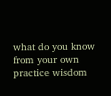what do you know from your own practice wisdom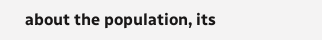about the population, its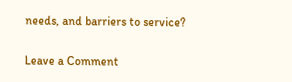needs, and barriers to service?

Leave a Comment